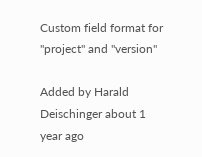Custom field format for "project" and "version"

Added by Harald Deischinger about 1 year ago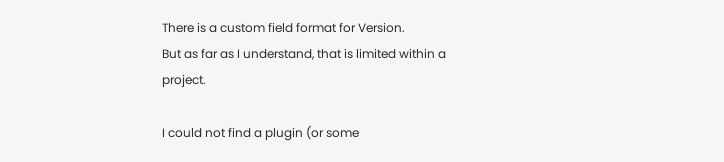There is a custom field format for Version.
But as far as I understand, that is limited within a project.

I could not find a plugin (or some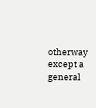otherway except a general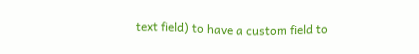text field) to have a custom field to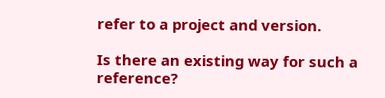refer to a project and version.

Is there an existing way for such a reference?